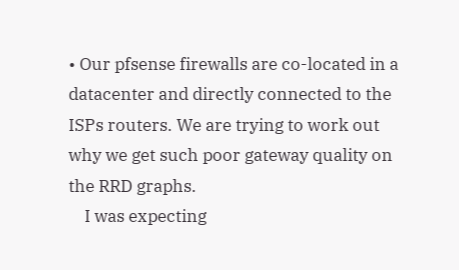• Our pfsense firewalls are co-located in a datacenter and directly connected to the ISPs routers. We are trying to work out why we get such poor gateway quality on the RRD graphs.
    I was expecting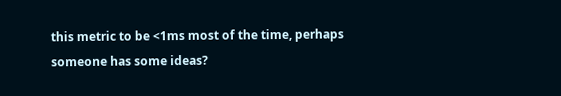this metric to be <1ms most of the time, perhaps someone has some ideas?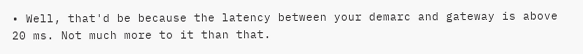• Well, that'd be because the latency between your demarc and gateway is above 20 ms. Not much more to it than that.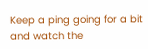Keep a ping going for a bit and watch the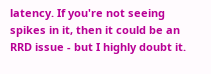latency. If you're not seeing spikes in it, then it could be an RRD issue - but I highly doubt it.